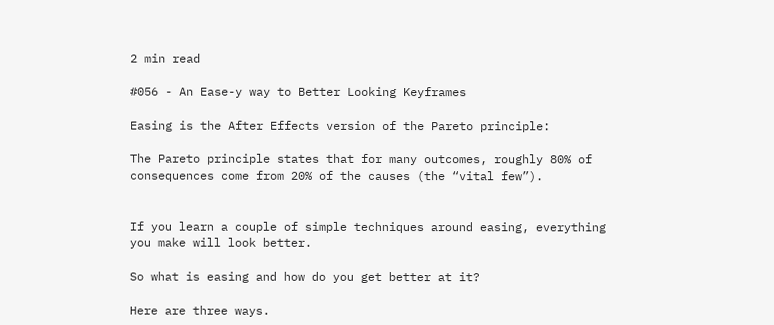2 min read

#056 - An Ease-y way to Better Looking Keyframes

Easing is the After Effects version of the Pareto principle:

The Pareto principle states that for many outcomes, roughly 80% of consequences come from 20% of the causes (the “vital few”).


If you learn a couple of simple techniques around easing, everything you make will look better.

So what is easing and how do you get better at it?

Here are three ways.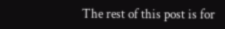The rest of this post is for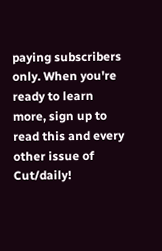paying subscribers only. When you're ready to learn more, sign up to read this and every other issue of Cut/daily!